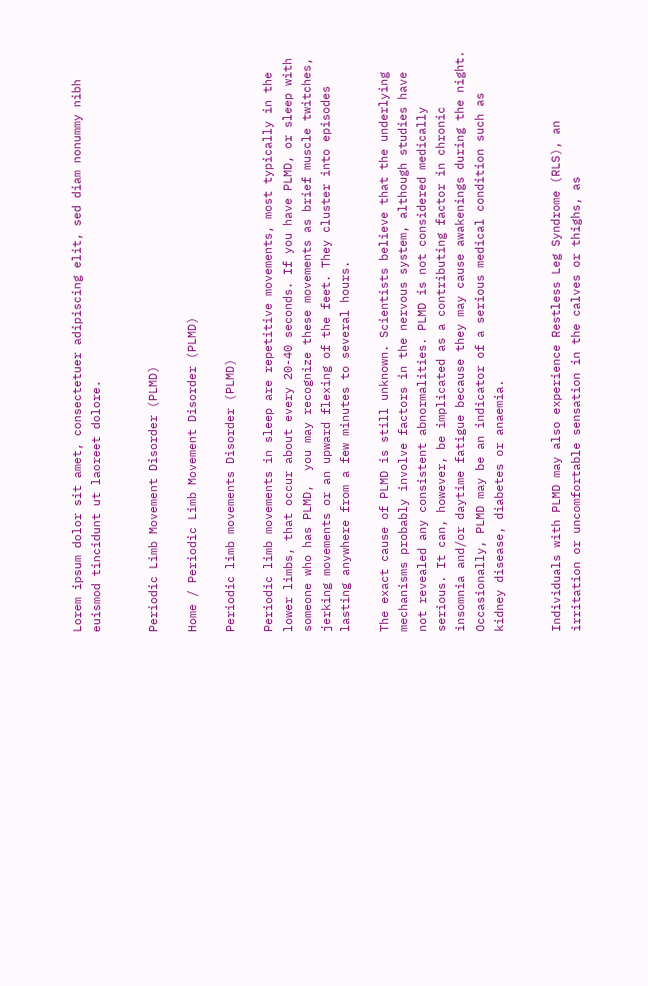Lorem ipsum dolor sit amet, consectetuer adipiscing elit, sed diam nonummy nibh euismod tincidunt ut laoreet dolore.


Periodic Limb Movement Disorder (PLMD)

Home / Periodic Limb Movement Disorder (PLMD)

Periodic limb movements Disorder (PLMD)

Periodic limb movements in sleep are repetitive movements, most typically in the lower limbs, that occur about every 20-40 seconds. If you have PLMD, or sleep with someone who has PLMD,  you may recognize these movements as brief muscle twitches, jerking movements or an upward flexing of the feet. They cluster into episodes lasting anywhere from a few minutes to several hours.

The exact cause of PLMD is still unknown. Scientists believe that the underlying mechanisms probably involve factors in the nervous system, although studies have not revealed any consistent abnormalities. PLMD is not considered medically serious. It can, however, be implicated as a contributing factor in chronic insomnia and/or daytime fatigue because they may cause awakenings during the night. Occasionally, PLMD may be an indicator of a serious medical condition such as kidney disease, diabetes or anaemia.


Individuals with PLMD may also experience Restless Leg Syndrome (RLS), an irritation or uncomfortable sensation in the calves or thighs, as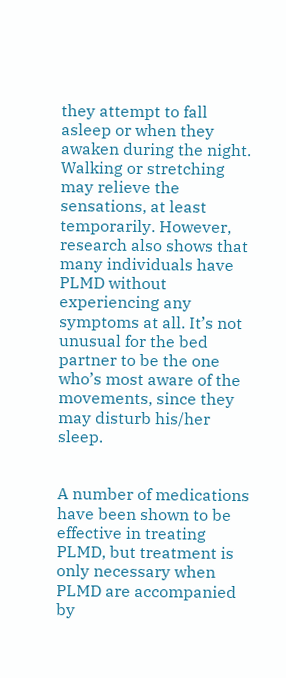they attempt to fall asleep or when they awaken during the night. Walking or stretching may relieve the sensations, at least temporarily. However, research also shows that many individuals have PLMD without experiencing any symptoms at all. It’s not unusual for the bed partner to be the one who’s most aware of the movements, since they may disturb his/her sleep.


A number of medications have been shown to be effective in treating PLMD, but treatment is only necessary when PLMD are accompanied by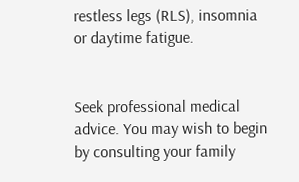restless legs (RLS), insomnia or daytime fatigue.


Seek professional medical advice. You may wish to begin by consulting your family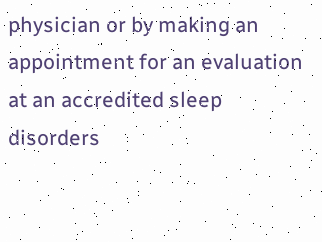physician or by making an appointment for an evaluation at an accredited sleep disorders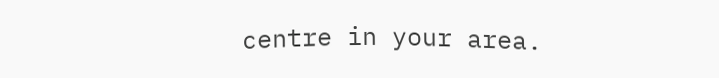centre in your area.